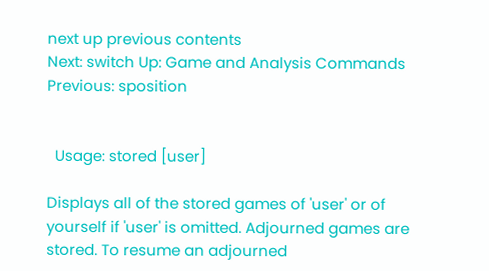next up previous contents
Next: switch Up: Game and Analysis Commands Previous: sposition


  Usage: stored [user]

Displays all of the stored games of 'user' or of yourself if 'user' is omitted. Adjourned games are stored. To resume an adjourned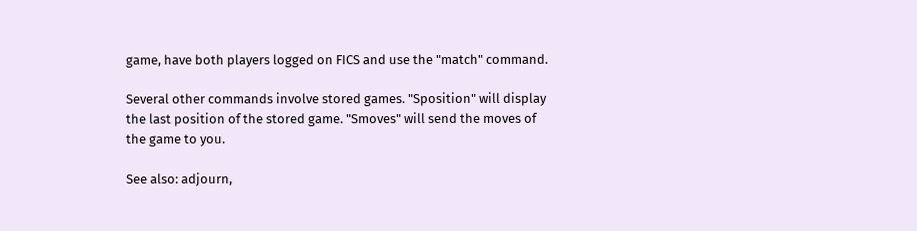game, have both players logged on FICS and use the "match" command.

Several other commands involve stored games. "Sposition" will display the last position of the stored game. "Smoves" will send the moves of the game to you.

See also: adjourn,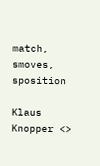match, smoves, sposition

Klaus Knopper <>